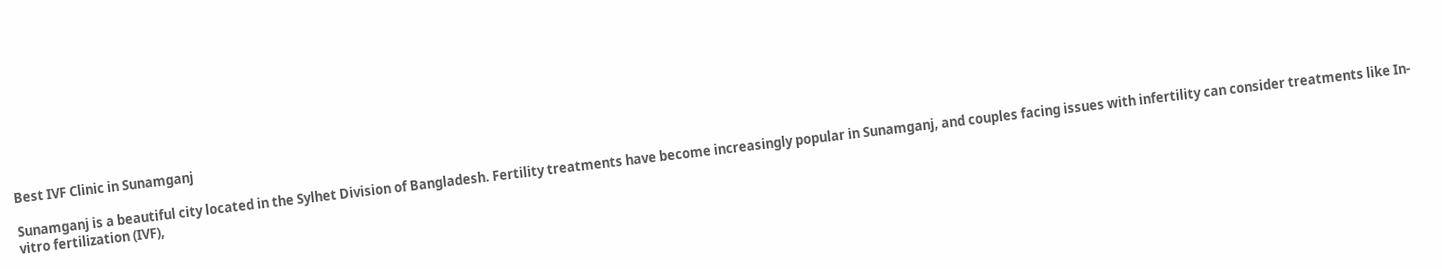Best IVF Clinic in Sunamganj

Sunamganj is a beautiful city located in the Sylhet Division of Bangladesh. Fertility treatments have become increasingly popular in Sunamganj, and couples facing issues with infertility can consider treatments like In-vitro fertilization (IVF),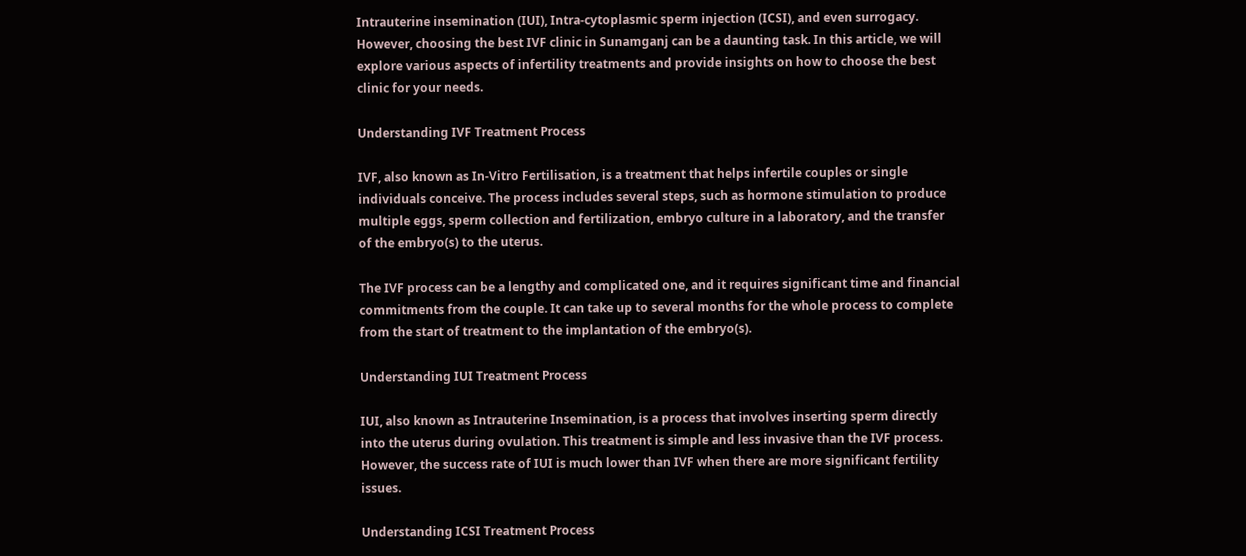Intrauterine insemination (IUI), Intra-cytoplasmic sperm injection (ICSI), and even surrogacy. However, choosing the best IVF clinic in Sunamganj can be a daunting task. In this article, we will explore various aspects of infertility treatments and provide insights on how to choose the best clinic for your needs.

Understanding IVF Treatment Process

IVF, also known as In-Vitro Fertilisation, is a treatment that helps infertile couples or single individuals conceive. The process includes several steps, such as hormone stimulation to produce multiple eggs, sperm collection and fertilization, embryo culture in a laboratory, and the transfer of the embryo(s) to the uterus.

The IVF process can be a lengthy and complicated one, and it requires significant time and financial commitments from the couple. It can take up to several months for the whole process to complete from the start of treatment to the implantation of the embryo(s).

Understanding IUI Treatment Process

IUI, also known as Intrauterine Insemination, is a process that involves inserting sperm directly into the uterus during ovulation. This treatment is simple and less invasive than the IVF process. However, the success rate of IUI is much lower than IVF when there are more significant fertility issues.

Understanding ICSI Treatment Process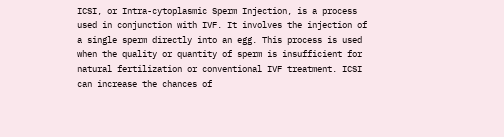ICSI, or Intra-cytoplasmic Sperm Injection, is a process used in conjunction with IVF. It involves the injection of a single sperm directly into an egg. This process is used when the quality or quantity of sperm is insufficient for natural fertilization or conventional IVF treatment. ICSI can increase the chances of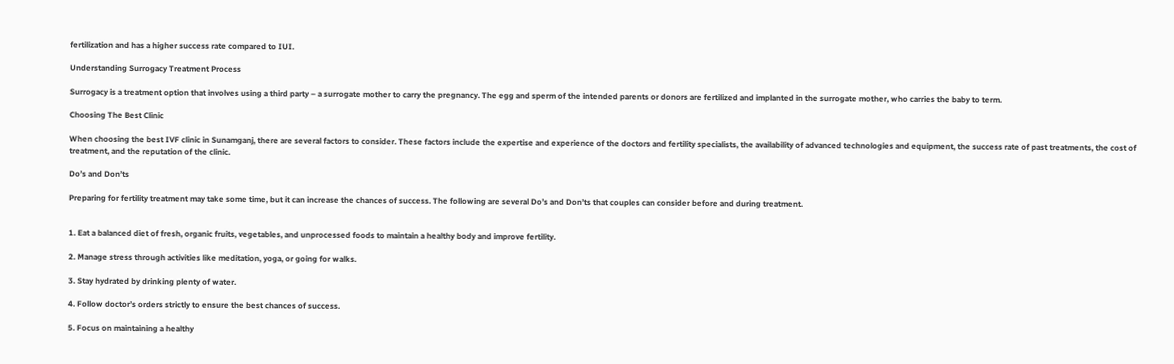fertilization and has a higher success rate compared to IUI.

Understanding Surrogacy Treatment Process

Surrogacy is a treatment option that involves using a third party – a surrogate mother to carry the pregnancy. The egg and sperm of the intended parents or donors are fertilized and implanted in the surrogate mother, who carries the baby to term.

Choosing The Best Clinic

When choosing the best IVF clinic in Sunamganj, there are several factors to consider. These factors include the expertise and experience of the doctors and fertility specialists, the availability of advanced technologies and equipment, the success rate of past treatments, the cost of treatment, and the reputation of the clinic.

Do’s and Don’ts

Preparing for fertility treatment may take some time, but it can increase the chances of success. The following are several Do’s and Don’ts that couples can consider before and during treatment.


1. Eat a balanced diet of fresh, organic fruits, vegetables, and unprocessed foods to maintain a healthy body and improve fertility.

2. Manage stress through activities like meditation, yoga, or going for walks.

3. Stay hydrated by drinking plenty of water.

4. Follow doctor’s orders strictly to ensure the best chances of success.

5. Focus on maintaining a healthy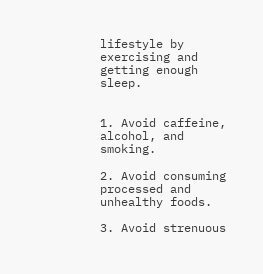lifestyle by exercising and getting enough sleep.


1. Avoid caffeine, alcohol, and smoking.

2. Avoid consuming processed and unhealthy foods.

3. Avoid strenuous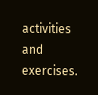activities and exercises.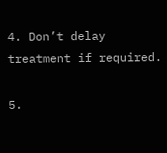4. Don’t delay treatment if required.

5.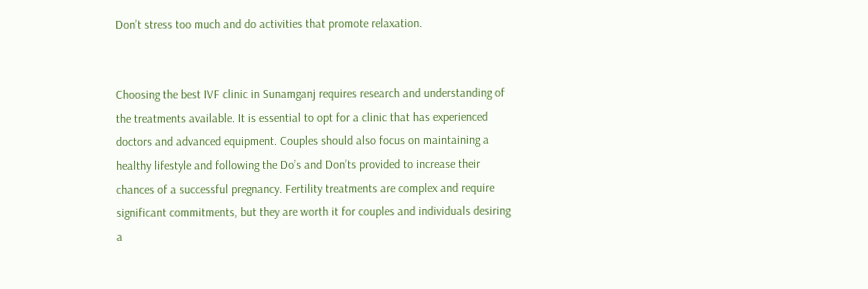Don’t stress too much and do activities that promote relaxation.


Choosing the best IVF clinic in Sunamganj requires research and understanding of the treatments available. It is essential to opt for a clinic that has experienced doctors and advanced equipment. Couples should also focus on maintaining a healthy lifestyle and following the Do’s and Don’ts provided to increase their chances of a successful pregnancy. Fertility treatments are complex and require significant commitments, but they are worth it for couples and individuals desiring a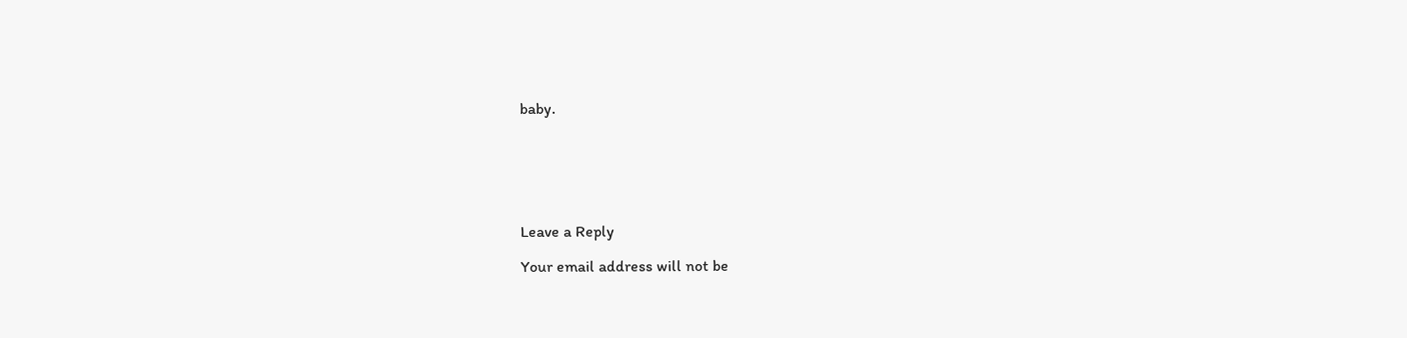baby.






Leave a Reply

Your email address will not be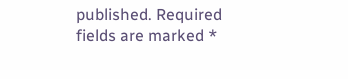published. Required fields are marked *